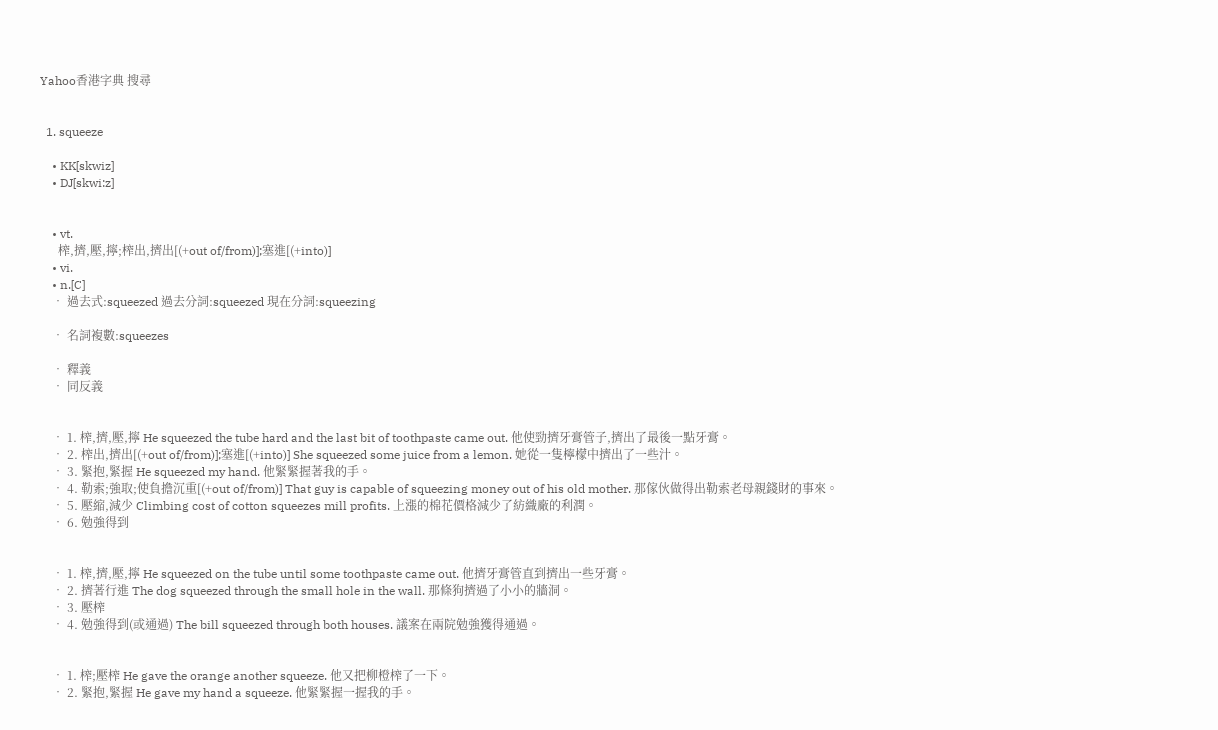Yahoo香港字典 搜尋


  1. squeeze

    • KK[skwiz]
    • DJ[skwi:z]


    • vt.
      榨,擠,壓,擰;榨出,擠出[(+out of/from)];塞進[(+into)]
    • vi.
    • n.[C]
    • 過去式:squeezed 過去分詞:squeezed 現在分詞:squeezing

    • 名詞複數:squeezes

    • 釋義
    • 同反義


    • 1. 榨,擠,壓,擰 He squeezed the tube hard and the last bit of toothpaste came out. 他使勁擠牙膏管子,擠出了最後一點牙膏。
    • 2. 榨出,擠出[(+out of/from)];塞進[(+into)] She squeezed some juice from a lemon. 她從一隻檸檬中擠出了一些汁。
    • 3. 緊抱,緊握 He squeezed my hand. 他緊緊握著我的手。
    • 4. 勒索;強取;使負擔沉重[(+out of/from)] That guy is capable of squeezing money out of his old mother. 那傢伙做得出勒索老母親錢財的事來。
    • 5. 壓縮,減少 Climbing cost of cotton squeezes mill profits. 上漲的棉花價格減少了紡織廠的利潤。
    • 6. 勉強得到


    • 1. 榨,擠,壓,擰 He squeezed on the tube until some toothpaste came out. 他擠牙膏管直到擠出一些牙膏。
    • 2. 擠著行進 The dog squeezed through the small hole in the wall. 那條狗擠過了小小的牆洞。
    • 3. 壓榨
    • 4. 勉強得到(或通過) The bill squeezed through both houses. 議案在兩院勉強獲得通過。


    • 1. 榨;壓榨 He gave the orange another squeeze. 他又把柳橙榨了一下。
    • 2. 緊抱,緊握 He gave my hand a squeeze. 他緊緊握一握我的手。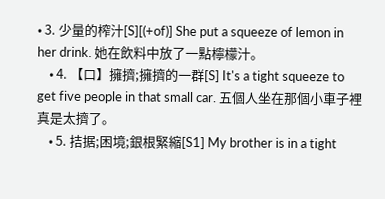• 3. 少量的榨汁[S][(+of)] She put a squeeze of lemon in her drink. 她在飲料中放了一點檸檬汁。
    • 4. 【口】擁擠;擁擠的一群[S] It's a tight squeeze to get five people in that small car. 五個人坐在那個小車子裡真是太擠了。
    • 5. 拮据;困境;銀根緊縮[S1] My brother is in a tight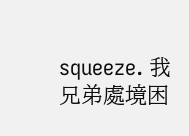squeeze. 我兄弟處境困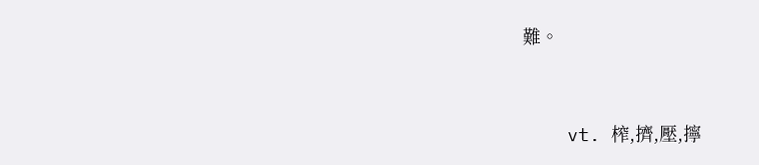難。


    vt. 榨,擠,壓,擰